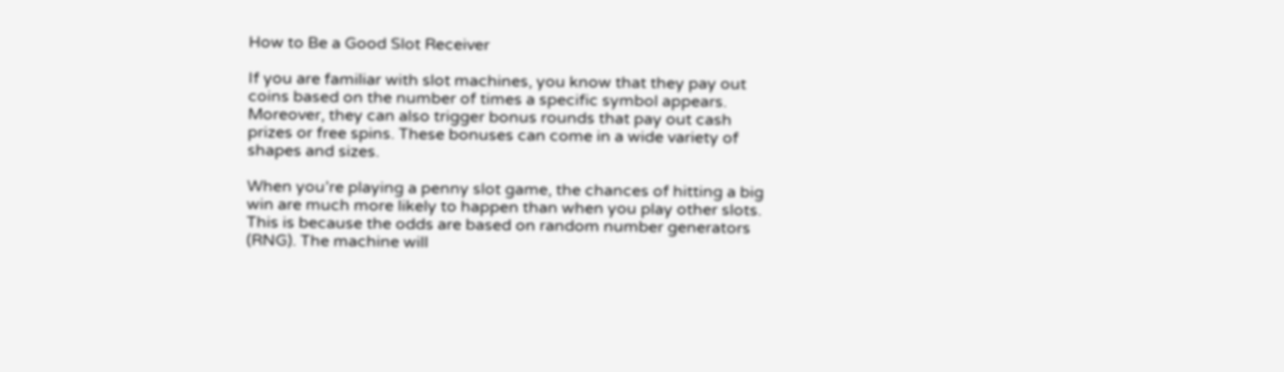How to Be a Good Slot Receiver

If you are familiar with slot machines, you know that they pay out coins based on the number of times a specific symbol appears. Moreover, they can also trigger bonus rounds that pay out cash prizes or free spins. These bonuses can come in a wide variety of shapes and sizes.

When you’re playing a penny slot game, the chances of hitting a big win are much more likely to happen than when you play other slots. This is because the odds are based on random number generators (RNG). The machine will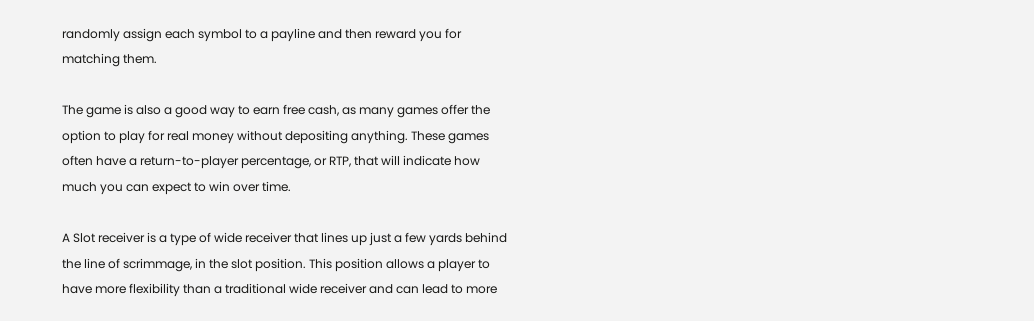randomly assign each symbol to a payline and then reward you for matching them.

The game is also a good way to earn free cash, as many games offer the option to play for real money without depositing anything. These games often have a return-to-player percentage, or RTP, that will indicate how much you can expect to win over time.

A Slot receiver is a type of wide receiver that lines up just a few yards behind the line of scrimmage, in the slot position. This position allows a player to have more flexibility than a traditional wide receiver and can lead to more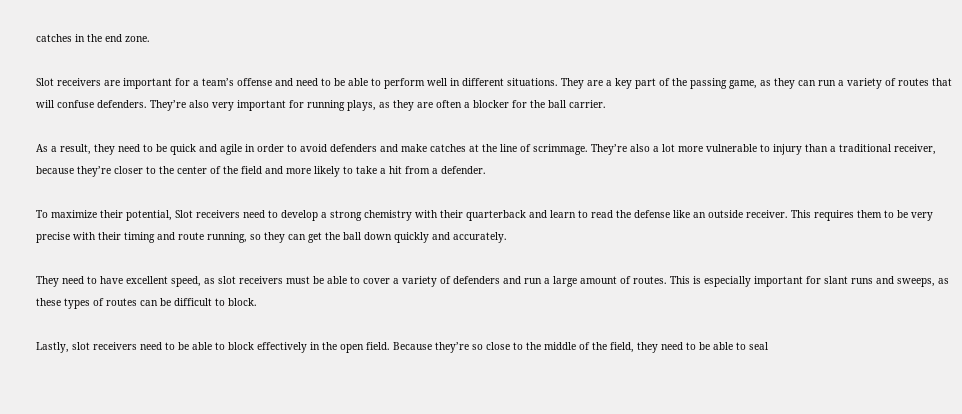catches in the end zone.

Slot receivers are important for a team’s offense and need to be able to perform well in different situations. They are a key part of the passing game, as they can run a variety of routes that will confuse defenders. They’re also very important for running plays, as they are often a blocker for the ball carrier.

As a result, they need to be quick and agile in order to avoid defenders and make catches at the line of scrimmage. They’re also a lot more vulnerable to injury than a traditional receiver, because they’re closer to the center of the field and more likely to take a hit from a defender.

To maximize their potential, Slot receivers need to develop a strong chemistry with their quarterback and learn to read the defense like an outside receiver. This requires them to be very precise with their timing and route running, so they can get the ball down quickly and accurately.

They need to have excellent speed, as slot receivers must be able to cover a variety of defenders and run a large amount of routes. This is especially important for slant runs and sweeps, as these types of routes can be difficult to block.

Lastly, slot receivers need to be able to block effectively in the open field. Because they’re so close to the middle of the field, they need to be able to seal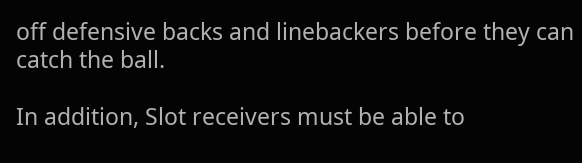off defensive backs and linebackers before they can catch the ball.

In addition, Slot receivers must be able to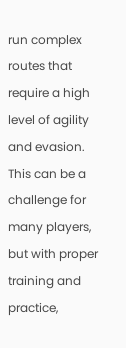run complex routes that require a high level of agility and evasion. This can be a challenge for many players, but with proper training and practice,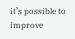it’s possible to improve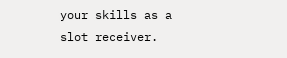your skills as a slot receiver.